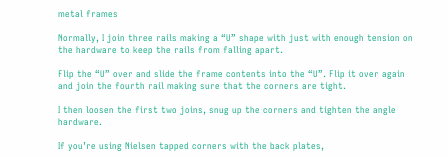metal frames

Normally, I join three rails making a “U” shape with just with enough tension on the hardware to keep the rails from falling apart.

Flip the “U” over and slide the frame contents into the “U”. Flip it over again and join the fourth rail making sure that the corners are tight.

I then loosen the first two joins, snug up the corners and tighten the angle hardware.

If you’re using Nielsen tapped corners with the back plates,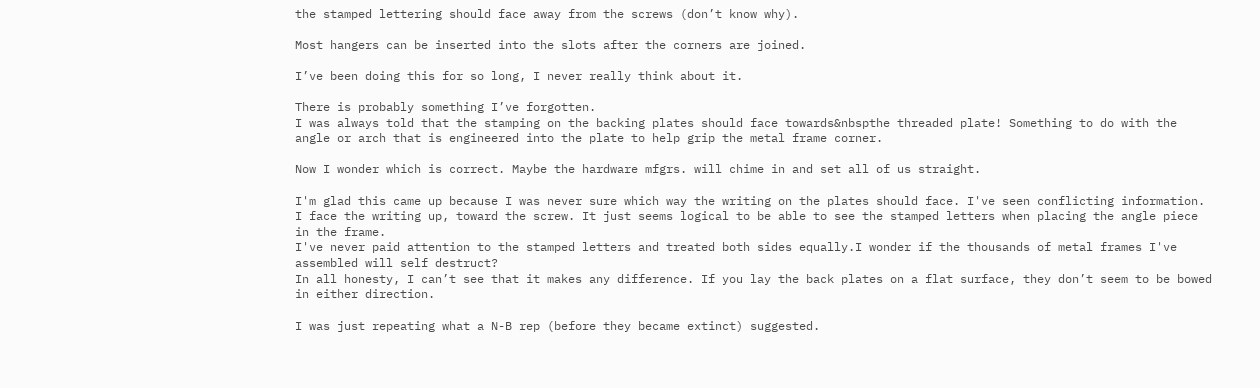the stamped lettering should face away from the screws (don’t know why).

Most hangers can be inserted into the slots after the corners are joined.

I’ve been doing this for so long, I never really think about it.

There is probably something I’ve forgotten.
I was always told that the stamping on the backing plates should face towards&nbspthe threaded plate! Something to do with the angle or arch that is engineered into the plate to help grip the metal frame corner.

Now I wonder which is correct. Maybe the hardware mfgrs. will chime in and set all of us straight.

I'm glad this came up because I was never sure which way the writing on the plates should face. I've seen conflicting information. I face the writing up, toward the screw. It just seems logical to be able to see the stamped letters when placing the angle piece in the frame.
I've never paid attention to the stamped letters and treated both sides equally.I wonder if the thousands of metal frames I've assembled will self destruct?
In all honesty, I can’t see that it makes any difference. If you lay the back plates on a flat surface, they don’t seem to be bowed in either direction.

I was just repeating what a N-B rep (before they became extinct) suggested.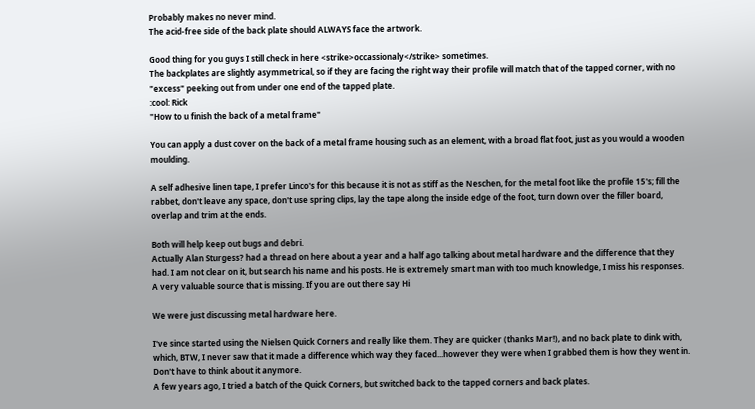Probably makes no never mind.
The acid-free side of the back plate should ALWAYS face the artwork.

Good thing for you guys I still check in here <strike>occassionaly</strike> sometimes.
The backplates are slightly asymmetrical, so if they are facing the right way their profile will match that of the tapped corner, with no "excess" peeking out from under one end of the tapped plate.
:cool: Rick
"How to u finish the back of a metal frame"

You can apply a dust cover on the back of a metal frame housing such as an element, with a broad flat foot, just as you would a wooden moulding.

A self adhesive linen tape, I prefer Linco's for this because it is not as stiff as the Neschen, for the metal foot like the profile 15's; fill the rabbet, don't leave any space, don't use spring clips, lay the tape along the inside edge of the foot, turn down over the filler board, overlap and trim at the ends.

Both will help keep out bugs and debri.
Actually Alan Sturgess? had a thread on here about a year and a half ago talking about metal hardware and the difference that they had. I am not clear on it, but search his name and his posts. He is extremely smart man with too much knowledge, I miss his responses. A very valuable source that is missing. If you are out there say Hi

We were just discussing metal hardware here.

I've since started using the Nielsen Quick Corners and really like them. They are quicker (thanks Mar!), and no back plate to dink with, which, BTW, I never saw that it made a difference which way they faced...however they were when I grabbed them is how they went in. Don't have to think about it anymore.
A few years ago, I tried a batch of the Quick Corners, but switched back to the tapped corners and back plates.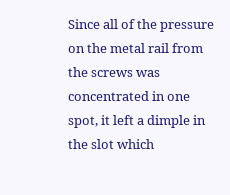Since all of the pressure on the metal rail from the screws was concentrated in one spot, it left a dimple in the slot which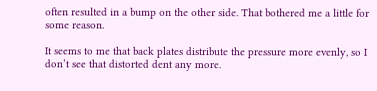often resulted in a bump on the other side. That bothered me a little for some reason.

It seems to me that back plates distribute the pressure more evenly, so I don’t see that distorted dent any more.